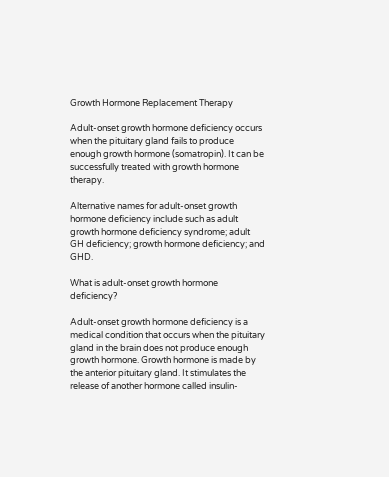Growth Hormone Replacement Therapy

Adult-onset growth hormone deficiency occurs when the pituitary gland fails to produce enough growth hormone (somatropin). It can be successfully treated with growth hormone therapy.

Alternative names for adult-onset growth hormone deficiency include such as adult growth hormone deficiency syndrome; adult GH deficiency; growth hormone deficiency; and GHD.

What is adult-onset growth hormone deficiency?

Adult-onset growth hormone deficiency is a medical condition that occurs when the pituitary gland in the brain does not produce enough growth hormone. Growth hormone is made by the anterior pituitary gland. It stimulates the release of another hormone called insulin-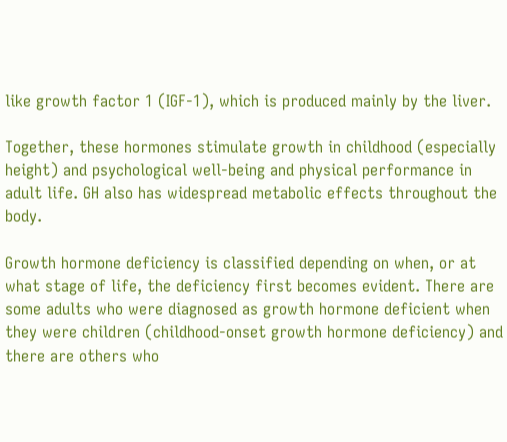like growth factor 1 (IGF-1), which is produced mainly by the liver.

Together, these hormones stimulate growth in childhood (especially height) and psychological well-being and physical performance in adult life. GH also has widespread metabolic effects throughout the body.

Growth hormone deficiency is classified depending on when, or at what stage of life, the deficiency first becomes evident. There are some adults who were diagnosed as growth hormone deficient when they were children (childhood-onset growth hormone deficiency) and there are others who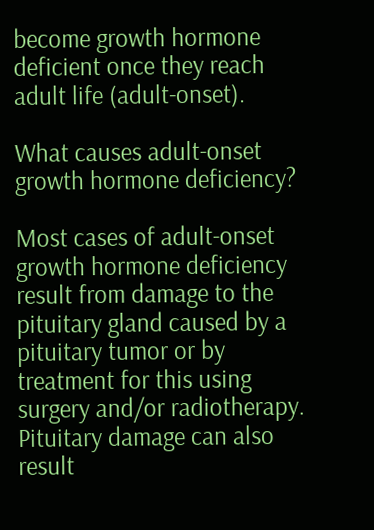become growth hormone deficient once they reach adult life (adult-onset).

What causes adult-onset growth hormone deficiency?

Most cases of adult-onset growth hormone deficiency result from damage to the pituitary gland caused by a pituitary tumor or by treatment for this using surgery and/or radiotherapy. Pituitary damage can also result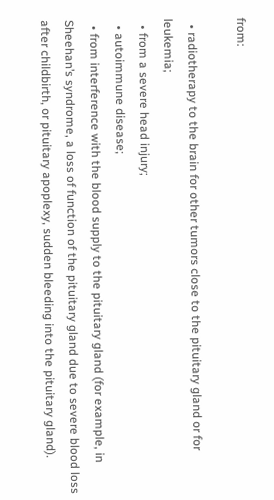from:

  • radiotherapy to the brain for other tumors close to the pituitary gland or for leukemia;
  • from a severe head injury;
  • autoimmune disease;
  • from interference with the blood supply to the pituitary gland (for example, in Sheehan’s syndrome, a loss of function of the pituitary gland due to severe blood loss after childbirth, or pituitary apoplexy, sudden bleeding into the pituitary gland).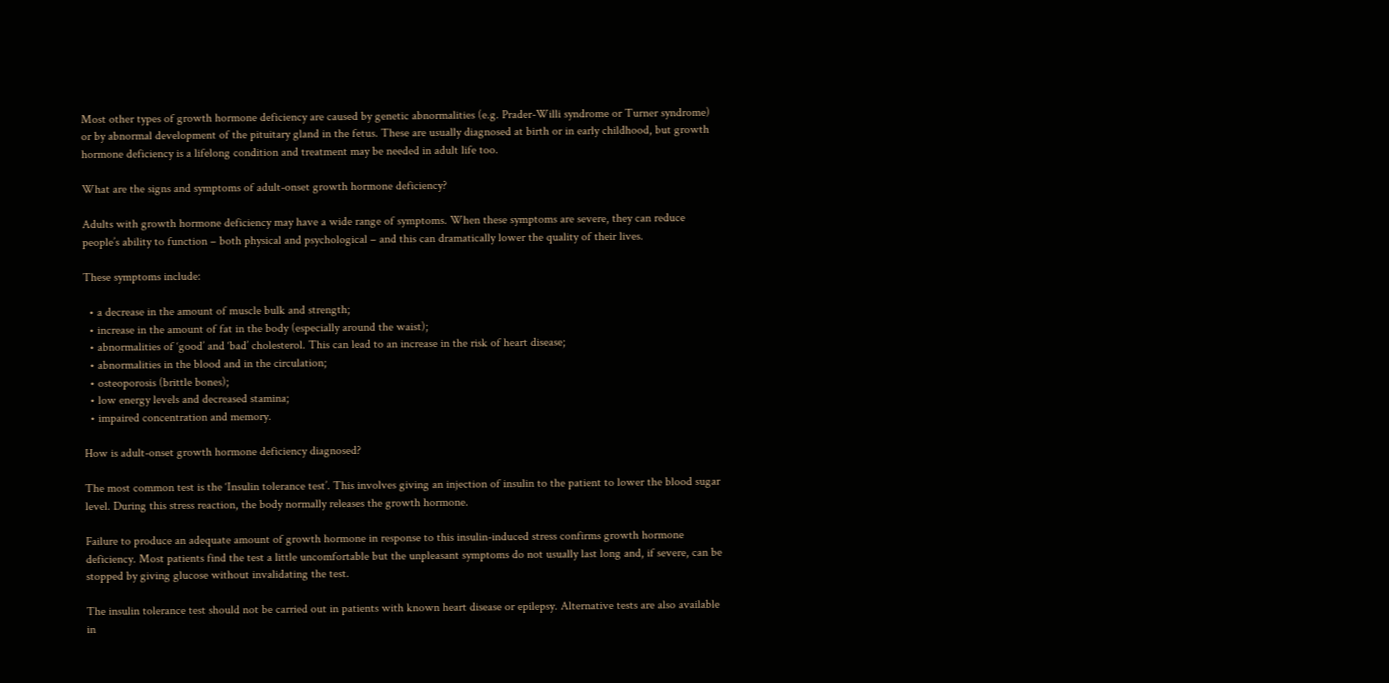Most other types of growth hormone deficiency are caused by genetic abnormalities (e.g. Prader-Willi syndrome or Turner syndrome) or by abnormal development of the pituitary gland in the fetus. These are usually diagnosed at birth or in early childhood, but growth hormone deficiency is a lifelong condition and treatment may be needed in adult life too.

What are the signs and symptoms of adult-onset growth hormone deficiency?

Adults with growth hormone deficiency may have a wide range of symptoms. When these symptoms are severe, they can reduce people’s ability to function – both physical and psychological – and this can dramatically lower the quality of their lives.

These symptoms include:

  • a decrease in the amount of muscle bulk and strength;
  • increase in the amount of fat in the body (especially around the waist);
  • abnormalities of ‘good’ and ‘bad’ cholesterol. This can lead to an increase in the risk of heart disease;
  • abnormalities in the blood and in the circulation;
  • osteoporosis (brittle bones);
  • low energy levels and decreased stamina;
  • impaired concentration and memory.

How is adult-onset growth hormone deficiency diagnosed?

The most common test is the ‘Insulin tolerance test’. This involves giving an injection of insulin to the patient to lower the blood sugar level. During this stress reaction, the body normally releases the growth hormone.

Failure to produce an adequate amount of growth hormone in response to this insulin-induced stress confirms growth hormone deficiency. Most patients find the test a little uncomfortable but the unpleasant symptoms do not usually last long and, if severe, can be stopped by giving glucose without invalidating the test.

The insulin tolerance test should not be carried out in patients with known heart disease or epilepsy. Alternative tests are also available in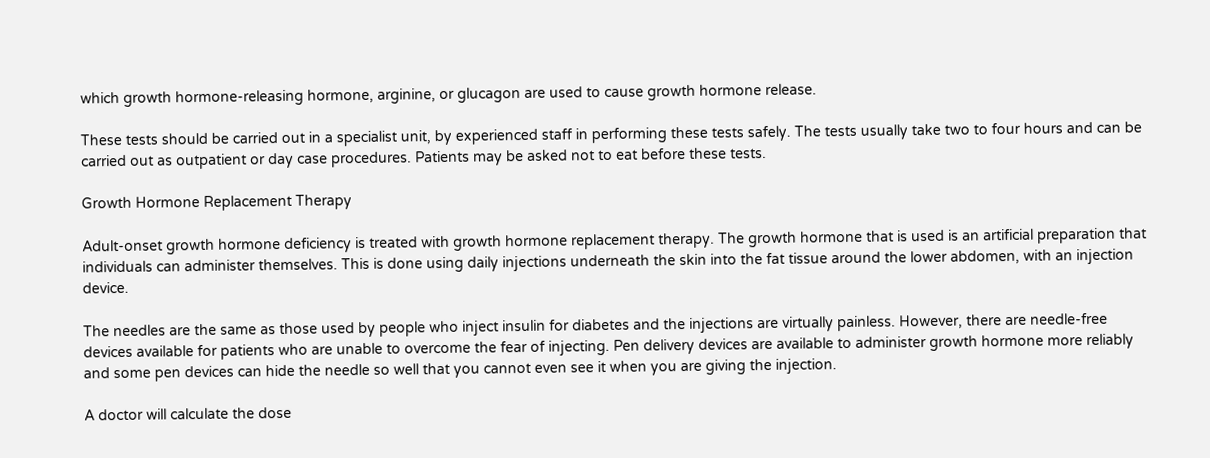which growth hormone-releasing hormone, arginine, or glucagon are used to cause growth hormone release.

These tests should be carried out in a specialist unit, by experienced staff in performing these tests safely. The tests usually take two to four hours and can be carried out as outpatient or day case procedures. Patients may be asked not to eat before these tests.

Growth Hormone Replacement Therapy

Adult-onset growth hormone deficiency is treated with growth hormone replacement therapy. The growth hormone that is used is an artificial preparation that individuals can administer themselves. This is done using daily injections underneath the skin into the fat tissue around the lower abdomen, with an injection device.

The needles are the same as those used by people who inject insulin for diabetes and the injections are virtually painless. However, there are needle-free devices available for patients who are unable to overcome the fear of injecting. Pen delivery devices are available to administer growth hormone more reliably and some pen devices can hide the needle so well that you cannot even see it when you are giving the injection.

A doctor will calculate the dose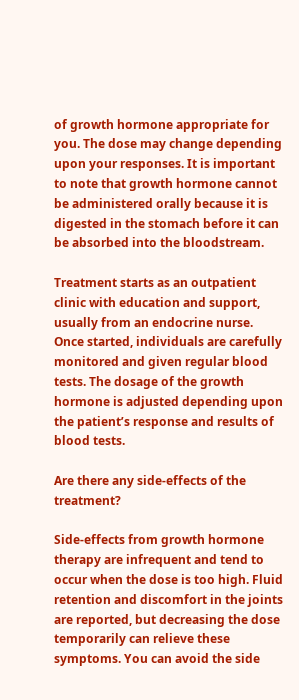of growth hormone appropriate for you. The dose may change depending upon your responses. It is important to note that growth hormone cannot be administered orally because it is digested in the stomach before it can be absorbed into the bloodstream.

Treatment starts as an outpatient clinic with education and support, usually from an endocrine nurse. Once started, individuals are carefully monitored and given regular blood tests. The dosage of the growth hormone is adjusted depending upon the patient’s response and results of blood tests.

Are there any side-effects of the treatment?

Side-effects from growth hormone therapy are infrequent and tend to occur when the dose is too high. Fluid retention and discomfort in the joints are reported, but decreasing the dose temporarily can relieve these symptoms. You can avoid the side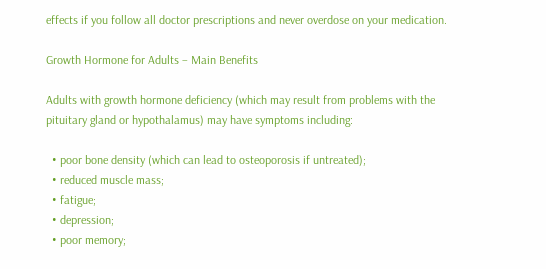effects if you follow all doctor prescriptions and never overdose on your medication.

Growth Hormone for Adults – Main Benefits

Adults with growth hormone deficiency (which may result from problems with the pituitary gland or hypothalamus) may have symptoms including:

  • poor bone density (which can lead to osteoporosis if untreated);
  • reduced muscle mass;
  • fatigue;
  • depression;
  • poor memory;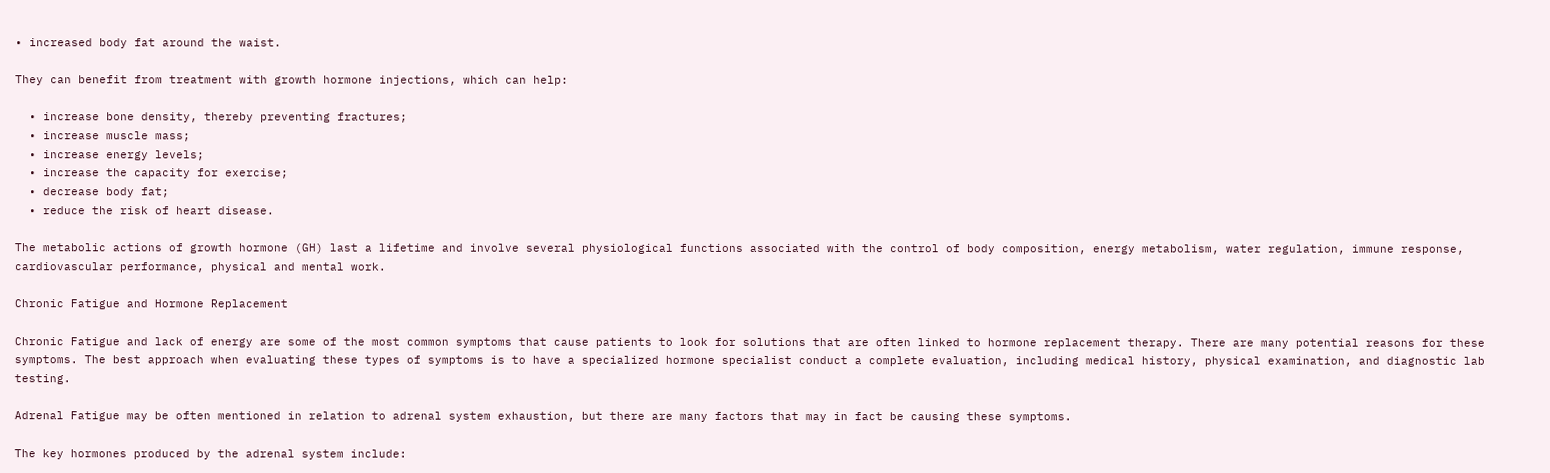• increased body fat around the waist.

They can benefit from treatment with growth hormone injections, which can help:

  • increase bone density, thereby preventing fractures;
  • increase muscle mass;
  • increase energy levels;
  • increase the capacity for exercise;
  • decrease body fat;
  • reduce the risk of heart disease.

The metabolic actions of growth hormone (GH) last a lifetime and involve several physiological functions associated with the control of body composition, energy metabolism, water regulation, immune response, cardiovascular performance, physical and mental work.

Chronic Fatigue and Hormone Replacement

Chronic Fatigue and lack of energy are some of the most common symptoms that cause patients to look for solutions that are often linked to hormone replacement therapy. There are many potential reasons for these symptoms. The best approach when evaluating these types of symptoms is to have a specialized hormone specialist conduct a complete evaluation, including medical history, physical examination, and diagnostic lab testing.

Adrenal Fatigue may be often mentioned in relation to adrenal system exhaustion, but there are many factors that may in fact be causing these symptoms.

The key hormones produced by the adrenal system include: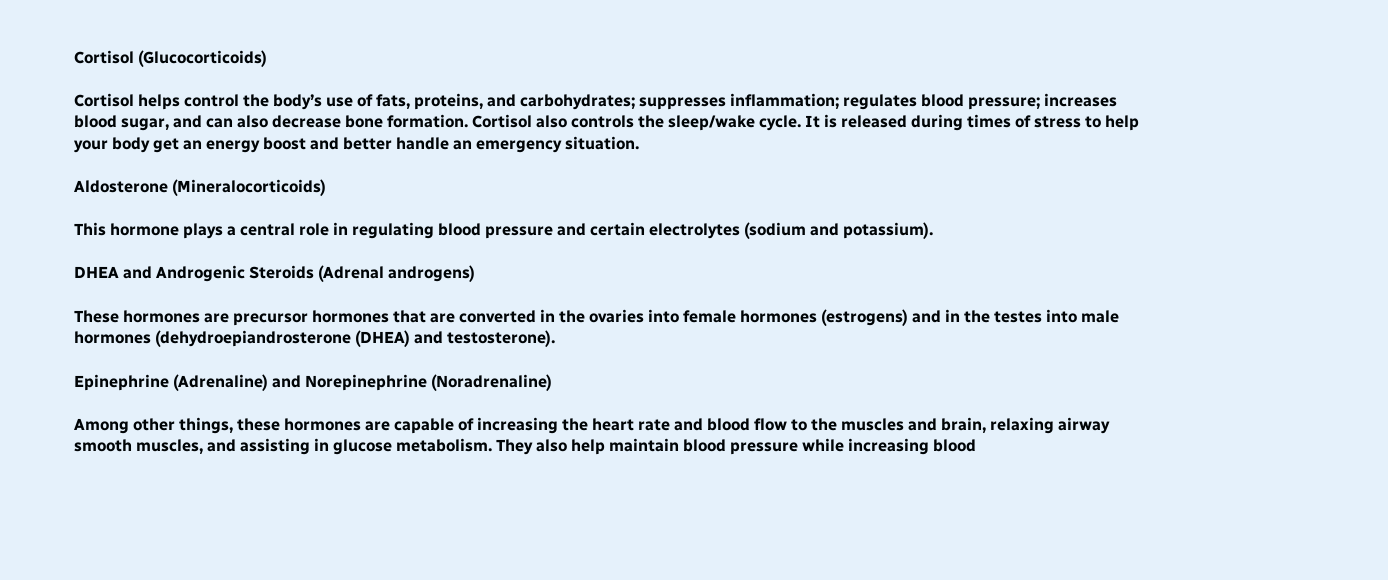Cortisol (Glucocorticoids)

Cortisol helps control the body’s use of fats, proteins, and carbohydrates; suppresses inflammation; regulates blood pressure; increases blood sugar, and can also decrease bone formation. Cortisol also controls the sleep/wake cycle. It is released during times of stress to help your body get an energy boost and better handle an emergency situation.

Aldosterone (Mineralocorticoids)

This hormone plays a central role in regulating blood pressure and certain electrolytes (sodium and potassium).

DHEA and Androgenic Steroids (Adrenal androgens)

These hormones are precursor hormones that are converted in the ovaries into female hormones (estrogens) and in the testes into male hormones (dehydroepiandrosterone (DHEA) and testosterone).

Epinephrine (Adrenaline) and Norepinephrine (Noradrenaline)

Among other things, these hormones are capable of increasing the heart rate and blood flow to the muscles and brain, relaxing airway smooth muscles, and assisting in glucose metabolism. They also help maintain blood pressure while increasing blood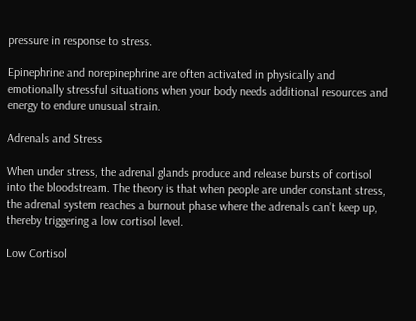pressure in response to stress.

Epinephrine and norepinephrine are often activated in physically and emotionally stressful situations when your body needs additional resources and energy to endure unusual strain.

Adrenals and Stress

When under stress, the adrenal glands produce and release bursts of cortisol into the bloodstream. The theory is that when people are under constant stress, the adrenal system reaches a burnout phase where the adrenals can’t keep up, thereby triggering a low cortisol level.

Low Cortisol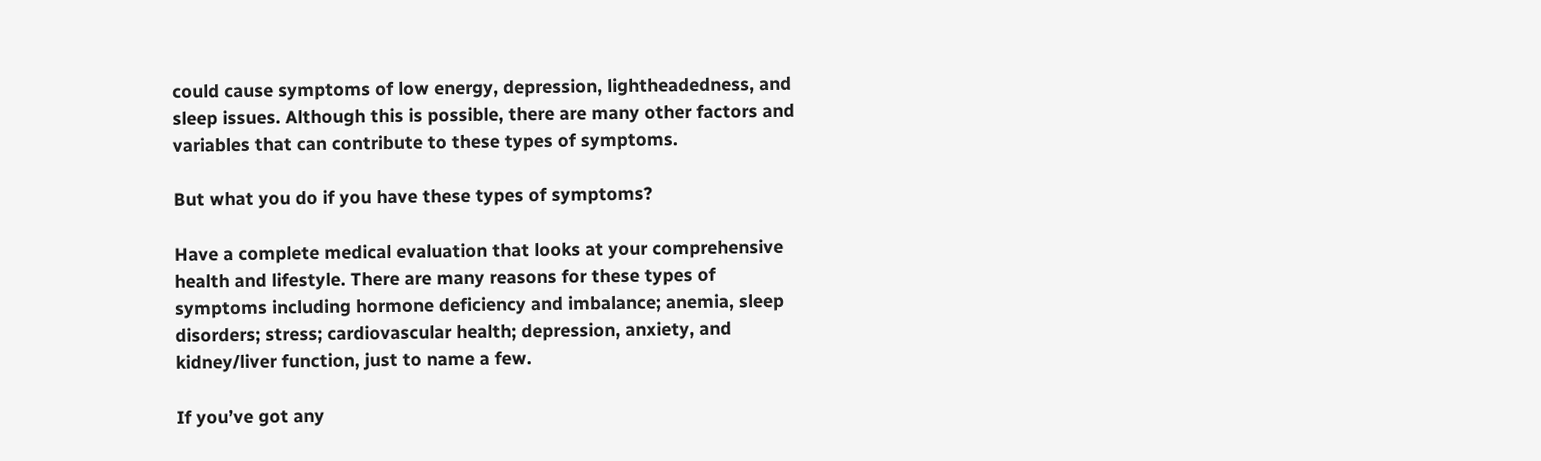could cause symptoms of low energy, depression, lightheadedness, and sleep issues. Although this is possible, there are many other factors and variables that can contribute to these types of symptoms.

But what you do if you have these types of symptoms?

Have a complete medical evaluation that looks at your comprehensive health and lifestyle. There are many reasons for these types of symptoms including hormone deficiency and imbalance; anemia, sleep disorders; stress; cardiovascular health; depression, anxiety, and kidney/liver function, just to name a few.

If you’ve got any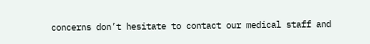concerns don’t hesitate to contact our medical staff and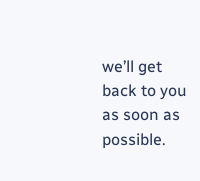we’ll get back to you as soon as possible.